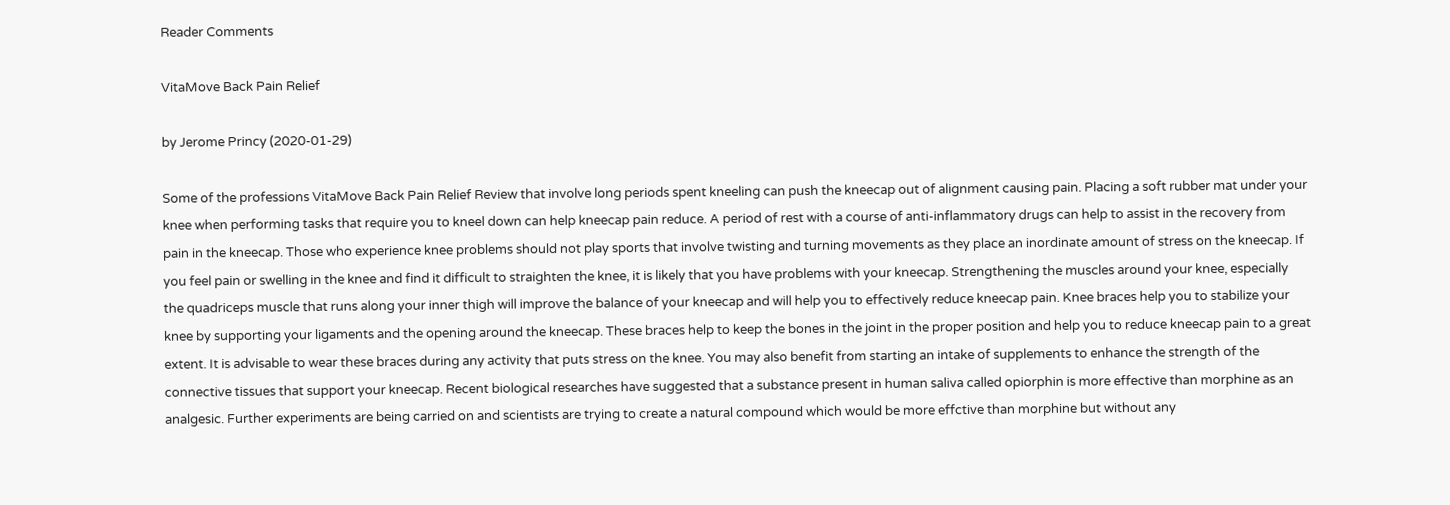Reader Comments

VitaMove Back Pain Relief

by Jerome Princy (2020-01-29)

Some of the professions VitaMove Back Pain Relief Review that involve long periods spent kneeling can push the kneecap out of alignment causing pain. Placing a soft rubber mat under your knee when performing tasks that require you to kneel down can help kneecap pain reduce. A period of rest with a course of anti-inflammatory drugs can help to assist in the recovery from pain in the kneecap. Those who experience knee problems should not play sports that involve twisting and turning movements as they place an inordinate amount of stress on the kneecap. If you feel pain or swelling in the knee and find it difficult to straighten the knee, it is likely that you have problems with your kneecap. Strengthening the muscles around your knee, especially the quadriceps muscle that runs along your inner thigh will improve the balance of your kneecap and will help you to effectively reduce kneecap pain. Knee braces help you to stabilize your knee by supporting your ligaments and the opening around the kneecap. These braces help to keep the bones in the joint in the proper position and help you to reduce kneecap pain to a great extent. It is advisable to wear these braces during any activity that puts stress on the knee. You may also benefit from starting an intake of supplements to enhance the strength of the connective tissues that support your kneecap. Recent biological researches have suggested that a substance present in human saliva called opiorphin is more effective than morphine as an analgesic. Further experiments are being carried on and scientists are trying to create a natural compound which would be more effctive than morphine but without any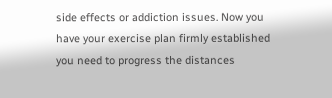side effects or addiction issues. Now you have your exercise plan firmly established you need to progress the distances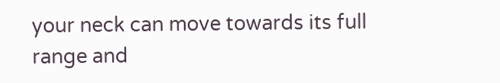your neck can move towards its full range and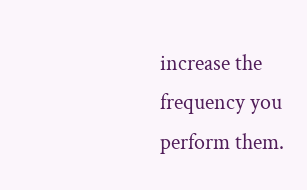increase the frequency you perform them.